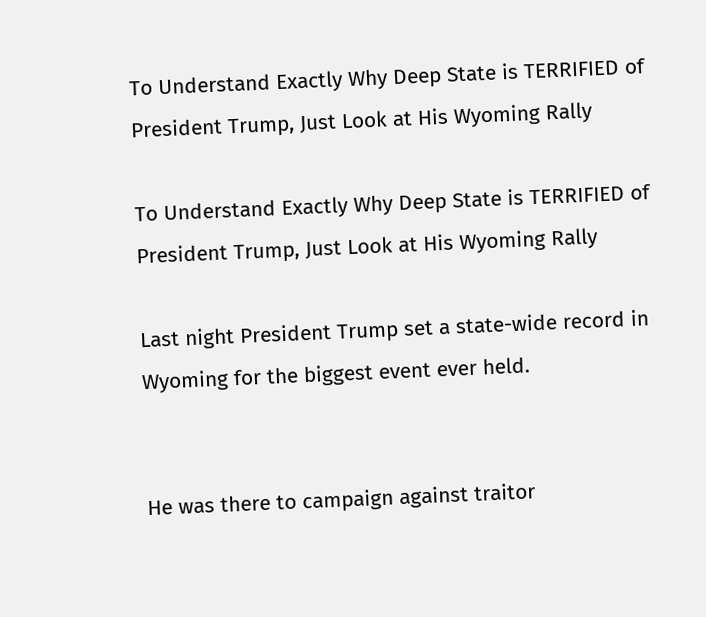To Understand Exactly Why Deep State is TERRIFIED of President Trump, Just Look at His Wyoming Rally

To Understand Exactly Why Deep State is TERRIFIED of President Trump, Just Look at His Wyoming Rally

Last night President Trump set a state-wide record in Wyoming for the biggest event ever held.


He was there to campaign against traitor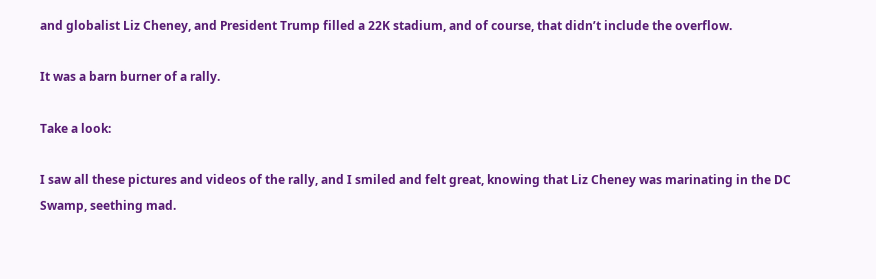and globalist Liz Cheney, and President Trump filled a 22K stadium, and of course, that didn’t include the overflow.

It was a barn burner of a rally.

Take a look:

I saw all these pictures and videos of the rally, and I smiled and felt great, knowing that Liz Cheney was marinating in the DC Swamp, seething mad.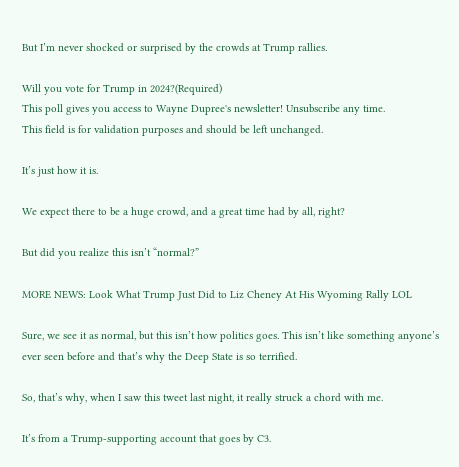But I’m never shocked or surprised by the crowds at Trump rallies.

Will you vote for Trump in 2024?(Required)
This poll gives you access to Wayne Dupree's newsletter! Unsubscribe any time.
This field is for validation purposes and should be left unchanged.

It’s just how it is.

We expect there to be a huge crowd, and a great time had by all, right?

But did you realize this isn’t “normal?”

MORE NEWS: Look What Trump Just Did to Liz Cheney At His Wyoming Rally LOL

Sure, we see it as normal, but this isn’t how politics goes. This isn’t like something anyone’s ever seen before and that’s why the Deep State is so terrified.

So, that’s why, when I saw this tweet last night, it really struck a chord with me.

It’s from a Trump-supporting account that goes by C3.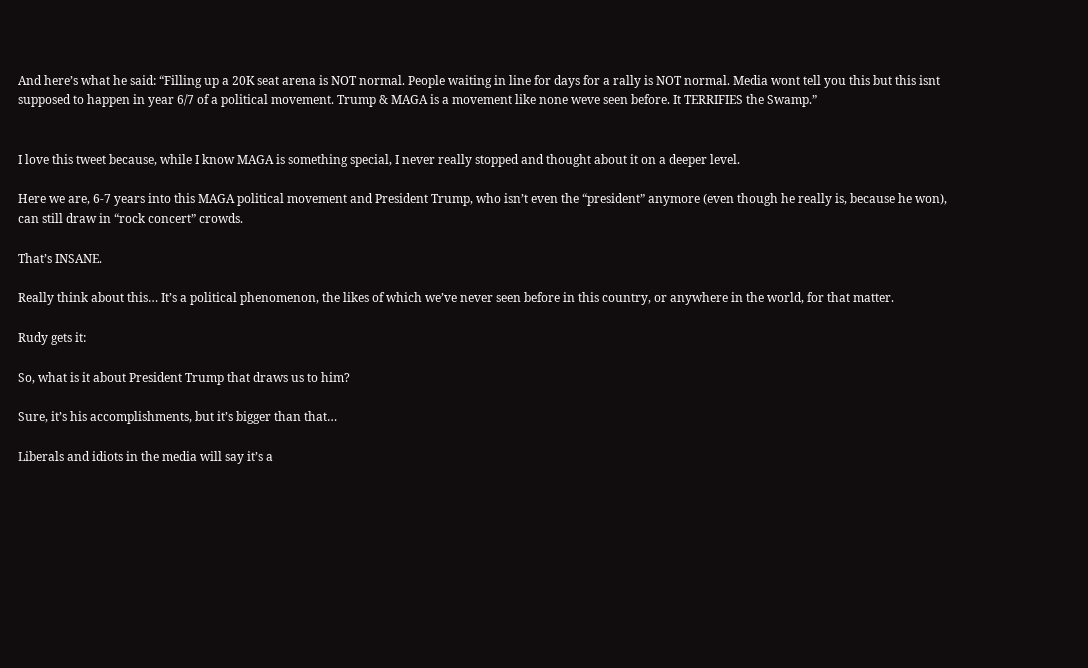And here’s what he said: “Filling up a 20K seat arena is NOT normal. People waiting in line for days for a rally is NOT normal. Media wont tell you this but this isnt supposed to happen in year 6/7 of a political movement. Trump & MAGA is a movement like none weve seen before. It TERRIFIES the Swamp.”


I love this tweet because, while I know MAGA is something special, I never really stopped and thought about it on a deeper level.

Here we are, 6-7 years into this MAGA political movement and President Trump, who isn’t even the “president” anymore (even though he really is, because he won), can still draw in “rock concert” crowds.

That’s INSANE.

Really think about this… It’s a political phenomenon, the likes of which we’ve never seen before in this country, or anywhere in the world, for that matter.

Rudy gets it:

So, what is it about President Trump that draws us to him?

Sure, it’s his accomplishments, but it’s bigger than that…

Liberals and idiots in the media will say it’s a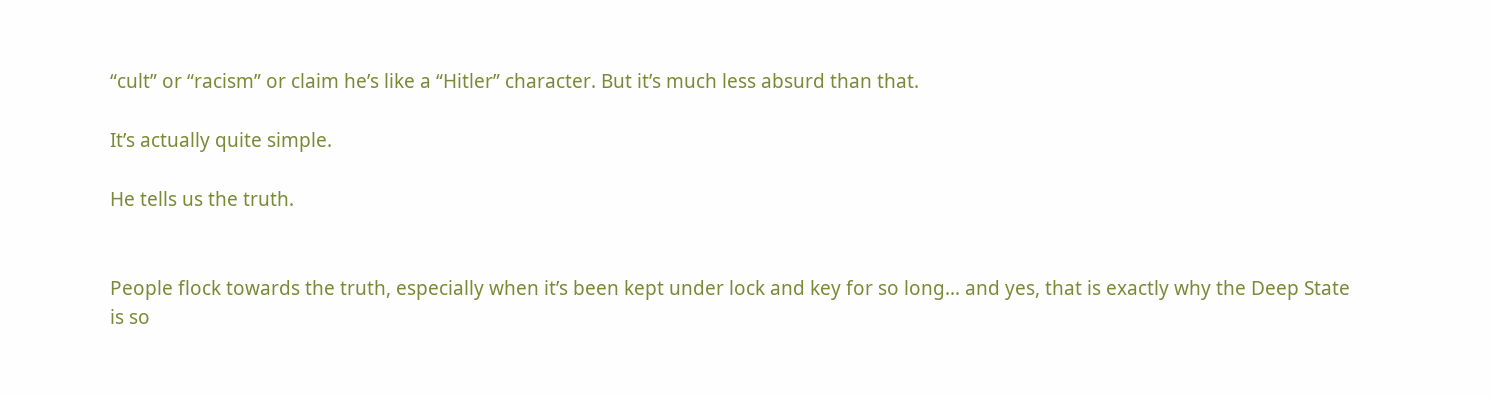“cult” or “racism” or claim he’s like a “Hitler” character. But it’s much less absurd than that.

It’s actually quite simple.

He tells us the truth.


People flock towards the truth, especially when it’s been kept under lock and key for so long… and yes, that is exactly why the Deep State is so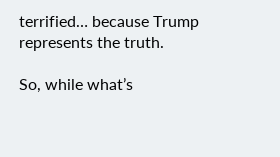terrified… because Trump represents the truth.

So, while what’s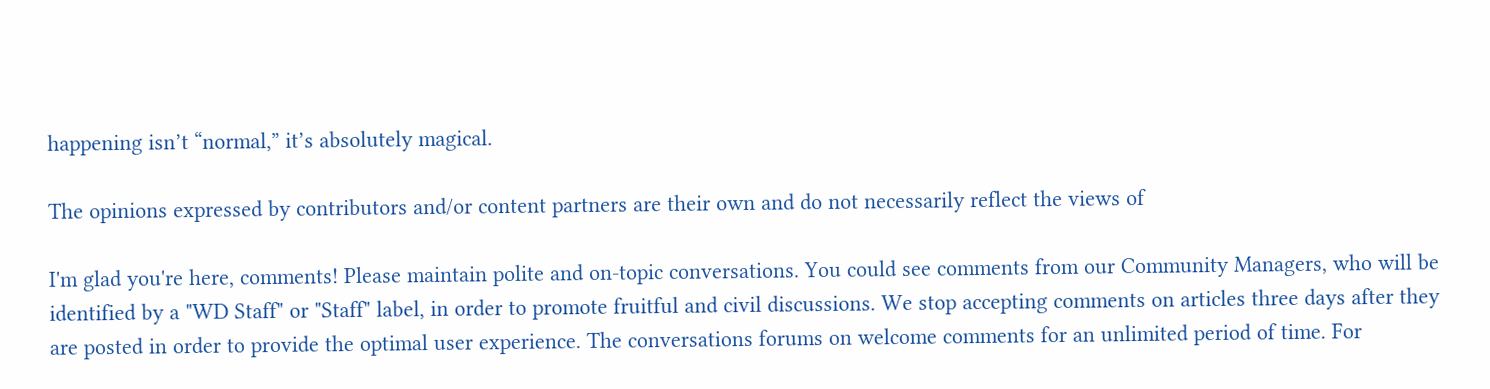happening isn’t “normal,” it’s absolutely magical.

The opinions expressed by contributors and/or content partners are their own and do not necessarily reflect the views of

I'm glad you're here, comments! Please maintain polite and on-topic conversations. You could see comments from our Community Managers, who will be identified by a "WD Staff" or "Staff" label, in order to promote fruitful and civil discussions. We stop accepting comments on articles three days after they are posted in order to provide the optimal user experience. The conversations forums on welcome comments for an unlimited period of time. For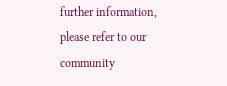further information, please refer to our community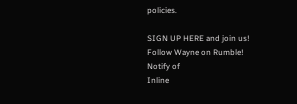policies.

SIGN UP HERE and join us!
Follow Wayne on Rumble!
Notify of
Inline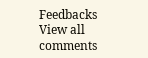Feedbacks
View all comments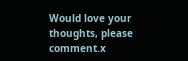Would love your thoughts, please comment.x